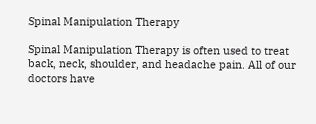Spinal Manipulation Therapy

Spinal Manipulation Therapy is often used to treat back, neck, shoulder, and headache pain. All of our doctors have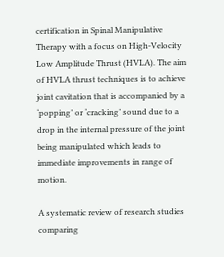certification in Spinal Manipulative Therapy with a focus on High-Velocity Low Amplitude Thrust (HVLA). The aim of HVLA thrust techniques is to achieve joint cavitation that is accompanied by a ‘popping’ or ‘cracking’ sound due to a drop in the internal pressure of the joint being manipulated which leads to immediate improvements in range of motion.

A systematic review of research studies comparing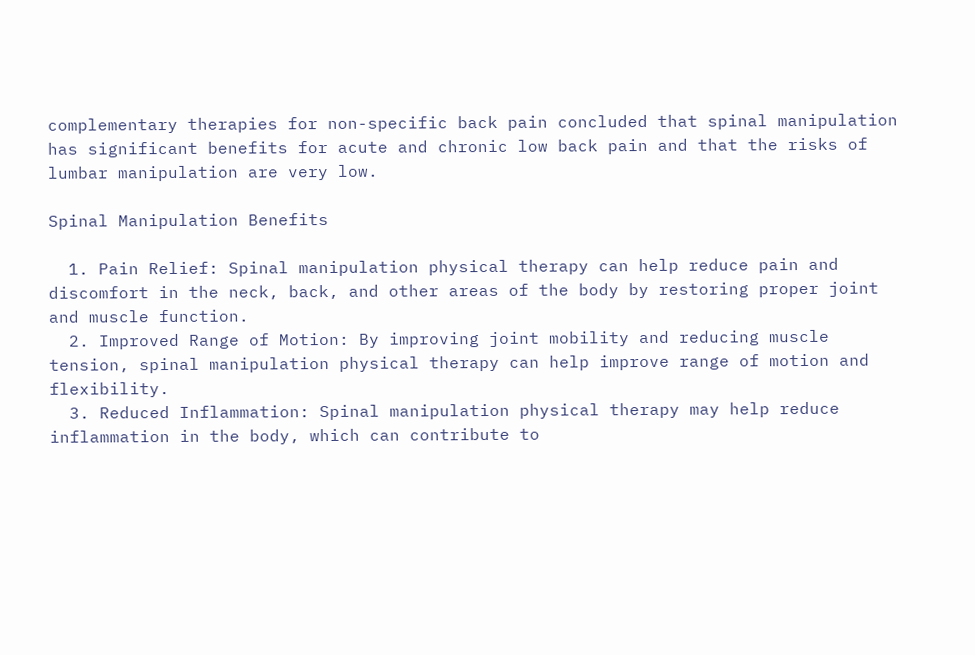complementary therapies for non-specific back pain concluded that spinal manipulation has significant benefits for acute and chronic low back pain and that the risks of lumbar manipulation are very low.

Spinal Manipulation Benefits

  1. Pain Relief: Spinal manipulation physical therapy can help reduce pain and discomfort in the neck, back, and other areas of the body by restoring proper joint and muscle function.
  2. Improved Range of Motion: By improving joint mobility and reducing muscle tension, spinal manipulation physical therapy can help improve range of motion and flexibility.
  3. Reduced Inflammation: Spinal manipulation physical therapy may help reduce inflammation in the body, which can contribute to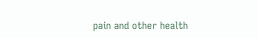pain and other health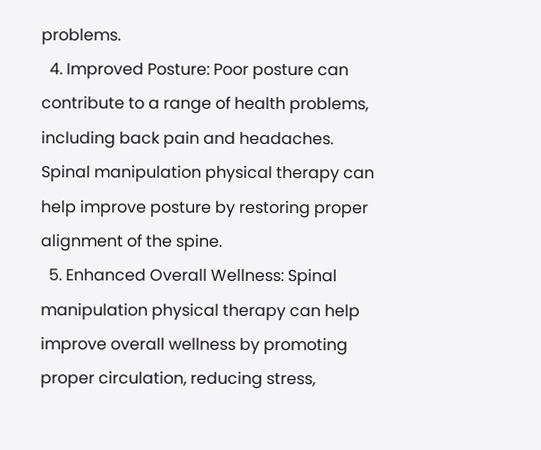problems.
  4. Improved Posture: Poor posture can contribute to a range of health problems, including back pain and headaches. Spinal manipulation physical therapy can help improve posture by restoring proper alignment of the spine.
  5. Enhanced Overall Wellness: Spinal manipulation physical therapy can help improve overall wellness by promoting proper circulation, reducing stress,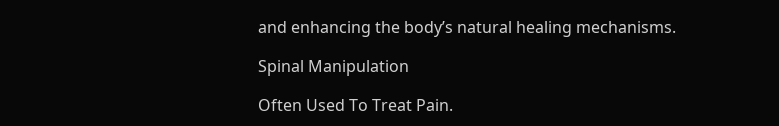and enhancing the body’s natural healing mechanisms.

Spinal Manipulation

Often Used To Treat Pain.